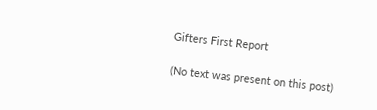Gifters First Report

(No text was present on this post)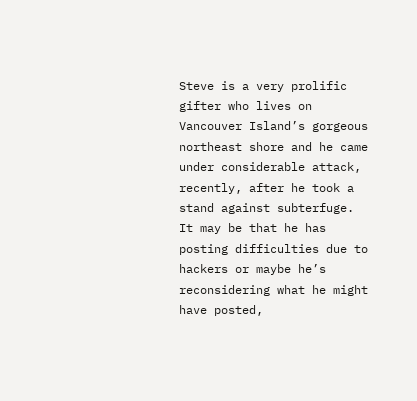Steve is a very prolific gifter who lives on Vancouver Island’s gorgeous northeast shore and he came under considerable attack, recently, after he took a stand against subterfuge. It may be that he has posting difficulties due to hackers or maybe he’s reconsidering what he might have posted,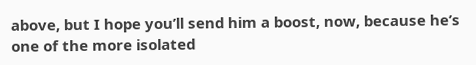above, but I hope you’ll send him a boost, now, because he’s one of the more isolated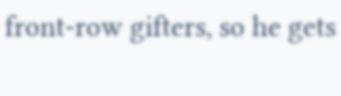front-row gifters, so he gets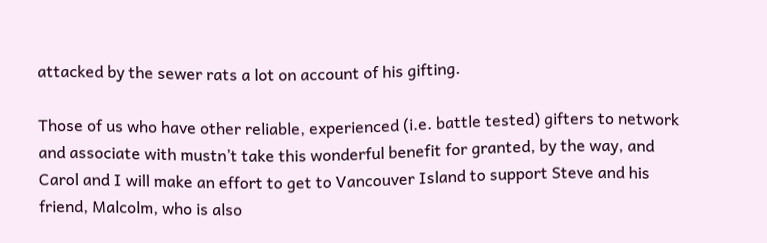attacked by the sewer rats a lot on account of his gifting.

Those of us who have other reliable, experienced (i.e. battle tested) gifters to network and associate with mustn’t take this wonderful benefit for granted, by the way, and Carol and I will make an effort to get to Vancouver Island to support Steve and his friend, Malcolm, who is also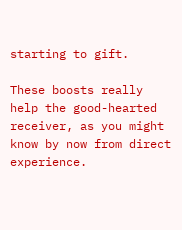starting to gift.

These boosts really help the good-hearted receiver, as you might know by now from direct experience.